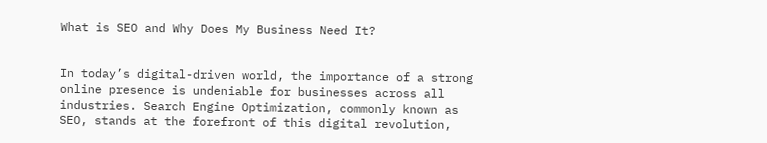What is SEO and Why Does My Business Need It?


In today’s digital-driven world, the importance of a strong online presence is undeniable for businesses across all industries. Search Engine Optimization, commonly known as SEO, stands at the forefront of this digital revolution,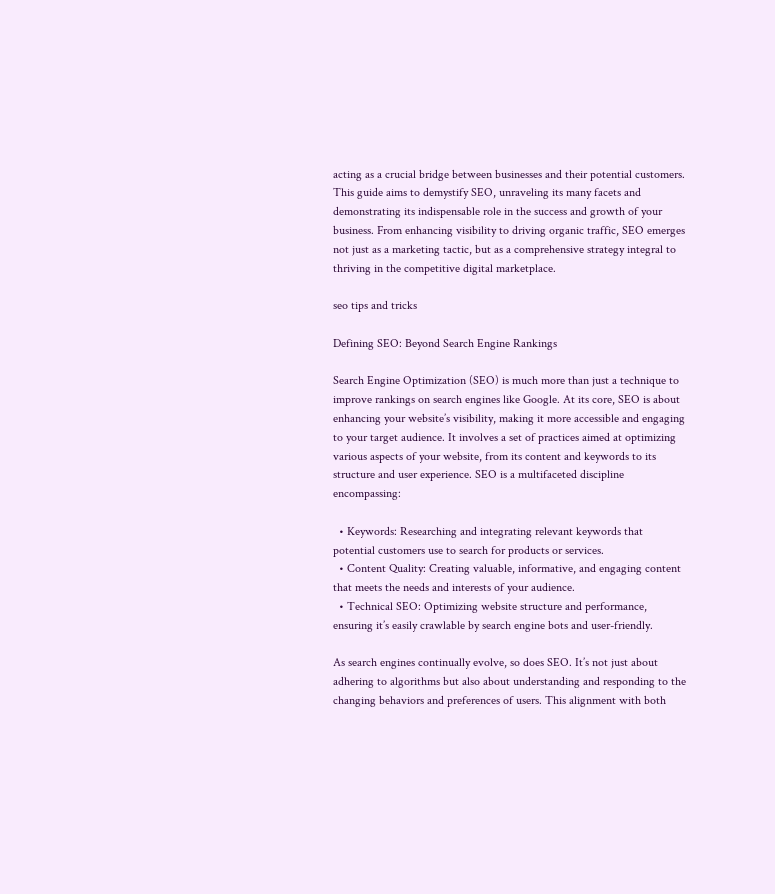acting as a crucial bridge between businesses and their potential customers. This guide aims to demystify SEO, unraveling its many facets and demonstrating its indispensable role in the success and growth of your business. From enhancing visibility to driving organic traffic, SEO emerges not just as a marketing tactic, but as a comprehensive strategy integral to thriving in the competitive digital marketplace.

seo tips and tricks

Defining SEO: Beyond Search Engine Rankings

Search Engine Optimization (SEO) is much more than just a technique to improve rankings on search engines like Google. At its core, SEO is about enhancing your website’s visibility, making it more accessible and engaging to your target audience. It involves a set of practices aimed at optimizing various aspects of your website, from its content and keywords to its structure and user experience. SEO is a multifaceted discipline encompassing:

  • Keywords: Researching and integrating relevant keywords that potential customers use to search for products or services.
  • Content Quality: Creating valuable, informative, and engaging content that meets the needs and interests of your audience.
  • Technical SEO: Optimizing website structure and performance, ensuring it’s easily crawlable by search engine bots and user-friendly.

As search engines continually evolve, so does SEO. It’s not just about adhering to algorithms but also about understanding and responding to the changing behaviors and preferences of users. This alignment with both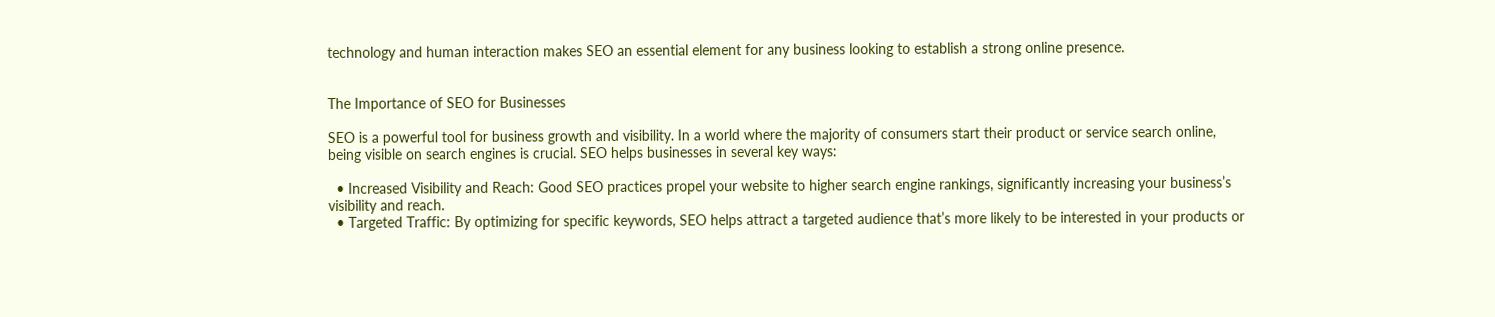technology and human interaction makes SEO an essential element for any business looking to establish a strong online presence.


The Importance of SEO for Businesses

SEO is a powerful tool for business growth and visibility. In a world where the majority of consumers start their product or service search online, being visible on search engines is crucial. SEO helps businesses in several key ways:

  • Increased Visibility and Reach: Good SEO practices propel your website to higher search engine rankings, significantly increasing your business’s visibility and reach.
  • Targeted Traffic: By optimizing for specific keywords, SEO helps attract a targeted audience that’s more likely to be interested in your products or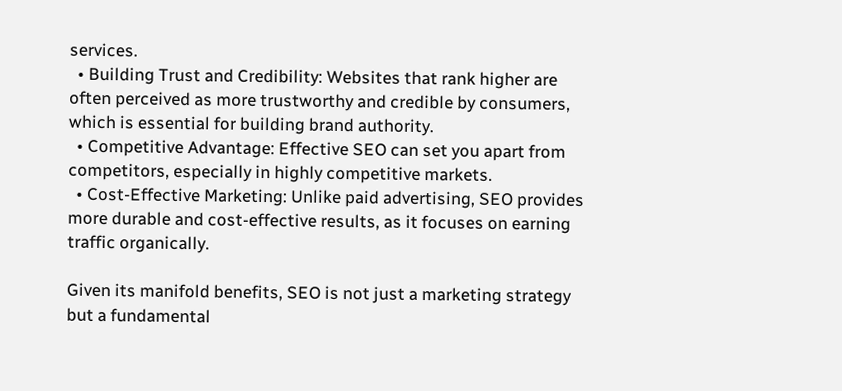services.
  • Building Trust and Credibility: Websites that rank higher are often perceived as more trustworthy and credible by consumers, which is essential for building brand authority.
  • Competitive Advantage: Effective SEO can set you apart from competitors, especially in highly competitive markets.
  • Cost-Effective Marketing: Unlike paid advertising, SEO provides more durable and cost-effective results, as it focuses on earning traffic organically.

Given its manifold benefits, SEO is not just a marketing strategy but a fundamental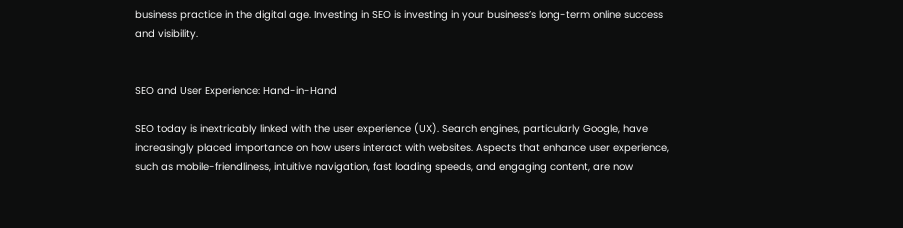business practice in the digital age. Investing in SEO is investing in your business’s long-term online success and visibility.


SEO and User Experience: Hand-in-Hand

SEO today is inextricably linked with the user experience (UX). Search engines, particularly Google, have increasingly placed importance on how users interact with websites. Aspects that enhance user experience, such as mobile-friendliness, intuitive navigation, fast loading speeds, and engaging content, are now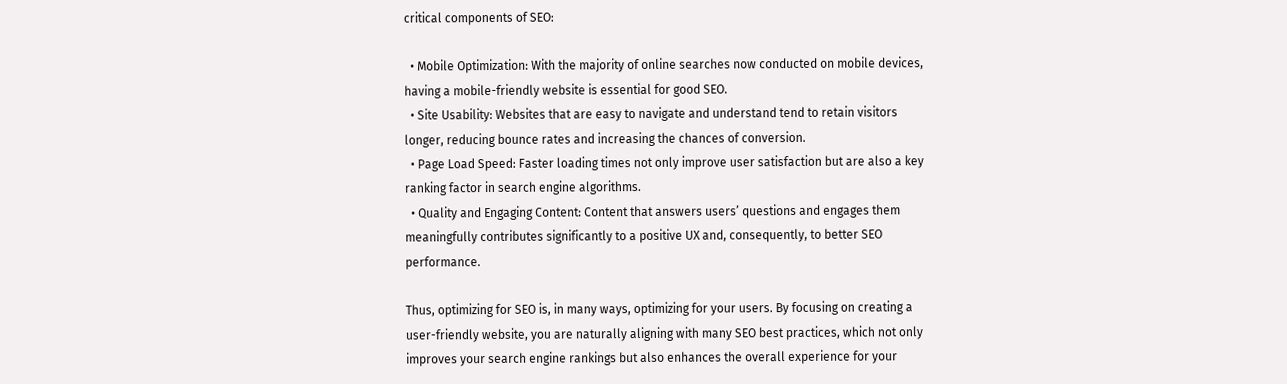critical components of SEO:

  • Mobile Optimization: With the majority of online searches now conducted on mobile devices, having a mobile-friendly website is essential for good SEO.
  • Site Usability: Websites that are easy to navigate and understand tend to retain visitors longer, reducing bounce rates and increasing the chances of conversion.
  • Page Load Speed: Faster loading times not only improve user satisfaction but are also a key ranking factor in search engine algorithms.
  • Quality and Engaging Content: Content that answers users’ questions and engages them meaningfully contributes significantly to a positive UX and, consequently, to better SEO performance.

Thus, optimizing for SEO is, in many ways, optimizing for your users. By focusing on creating a user-friendly website, you are naturally aligning with many SEO best practices, which not only improves your search engine rankings but also enhances the overall experience for your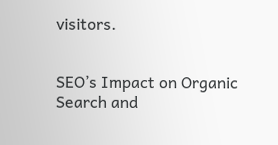visitors.


SEO’s Impact on Organic Search and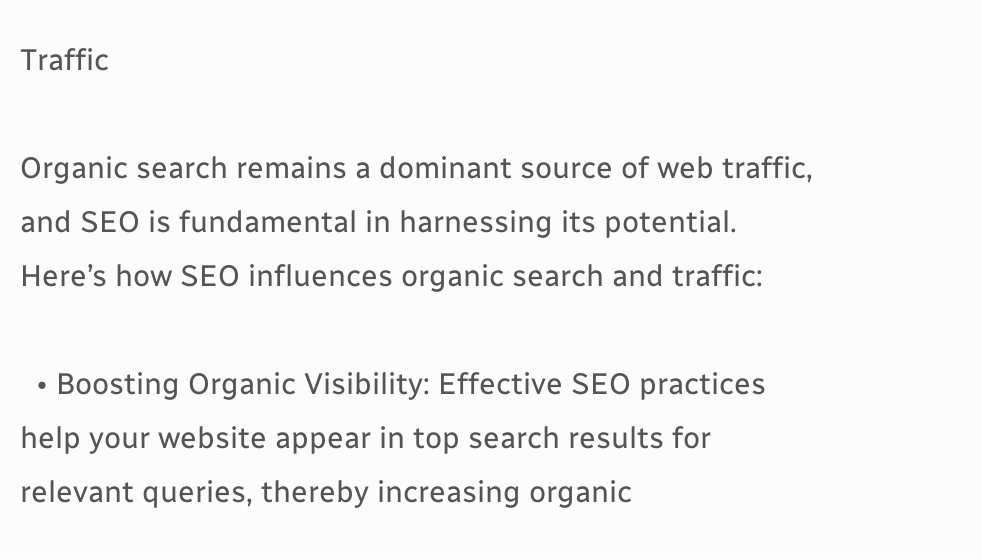Traffic

Organic search remains a dominant source of web traffic, and SEO is fundamental in harnessing its potential. Here’s how SEO influences organic search and traffic:

  • Boosting Organic Visibility: Effective SEO practices help your website appear in top search results for relevant queries, thereby increasing organic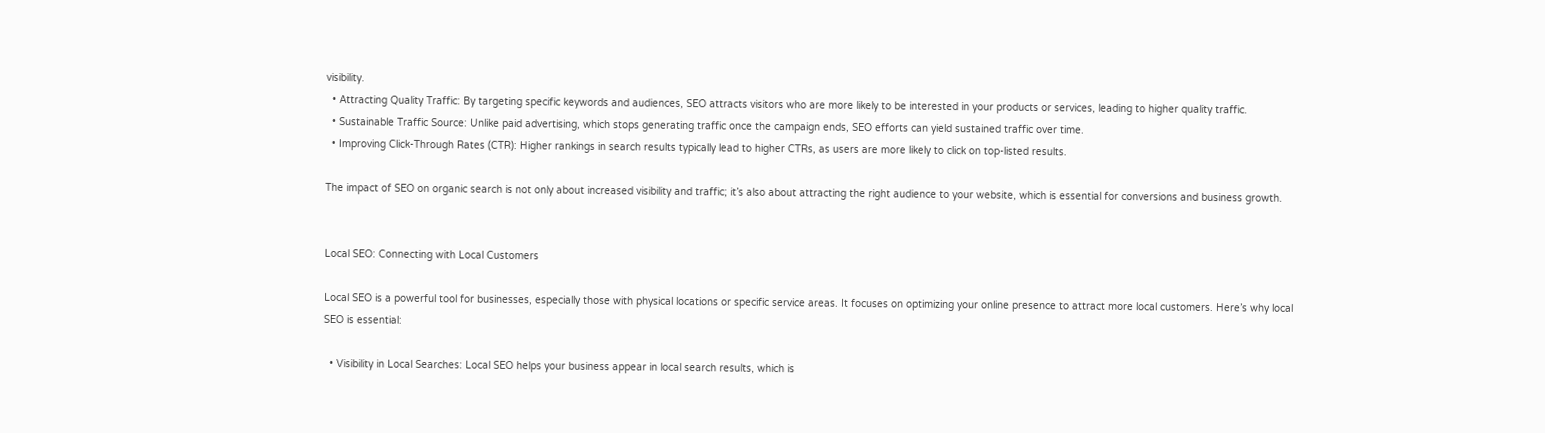visibility.
  • Attracting Quality Traffic: By targeting specific keywords and audiences, SEO attracts visitors who are more likely to be interested in your products or services, leading to higher quality traffic.
  • Sustainable Traffic Source: Unlike paid advertising, which stops generating traffic once the campaign ends, SEO efforts can yield sustained traffic over time.
  • Improving Click-Through Rates (CTR): Higher rankings in search results typically lead to higher CTRs, as users are more likely to click on top-listed results.

The impact of SEO on organic search is not only about increased visibility and traffic; it’s also about attracting the right audience to your website, which is essential for conversions and business growth.


Local SEO: Connecting with Local Customers

Local SEO is a powerful tool for businesses, especially those with physical locations or specific service areas. It focuses on optimizing your online presence to attract more local customers. Here’s why local SEO is essential:

  • Visibility in Local Searches: Local SEO helps your business appear in local search results, which is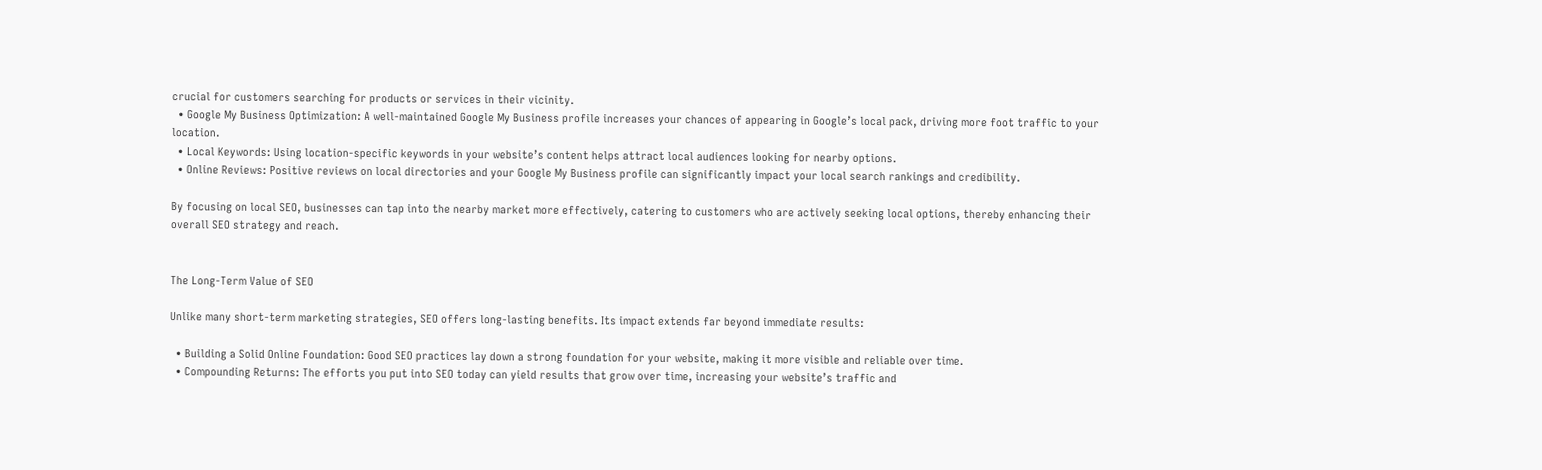crucial for customers searching for products or services in their vicinity.
  • Google My Business Optimization: A well-maintained Google My Business profile increases your chances of appearing in Google’s local pack, driving more foot traffic to your location.
  • Local Keywords: Using location-specific keywords in your website’s content helps attract local audiences looking for nearby options.
  • Online Reviews: Positive reviews on local directories and your Google My Business profile can significantly impact your local search rankings and credibility.

By focusing on local SEO, businesses can tap into the nearby market more effectively, catering to customers who are actively seeking local options, thereby enhancing their overall SEO strategy and reach.


The Long-Term Value of SEO

Unlike many short-term marketing strategies, SEO offers long-lasting benefits. Its impact extends far beyond immediate results:

  • Building a Solid Online Foundation: Good SEO practices lay down a strong foundation for your website, making it more visible and reliable over time.
  • Compounding Returns: The efforts you put into SEO today can yield results that grow over time, increasing your website’s traffic and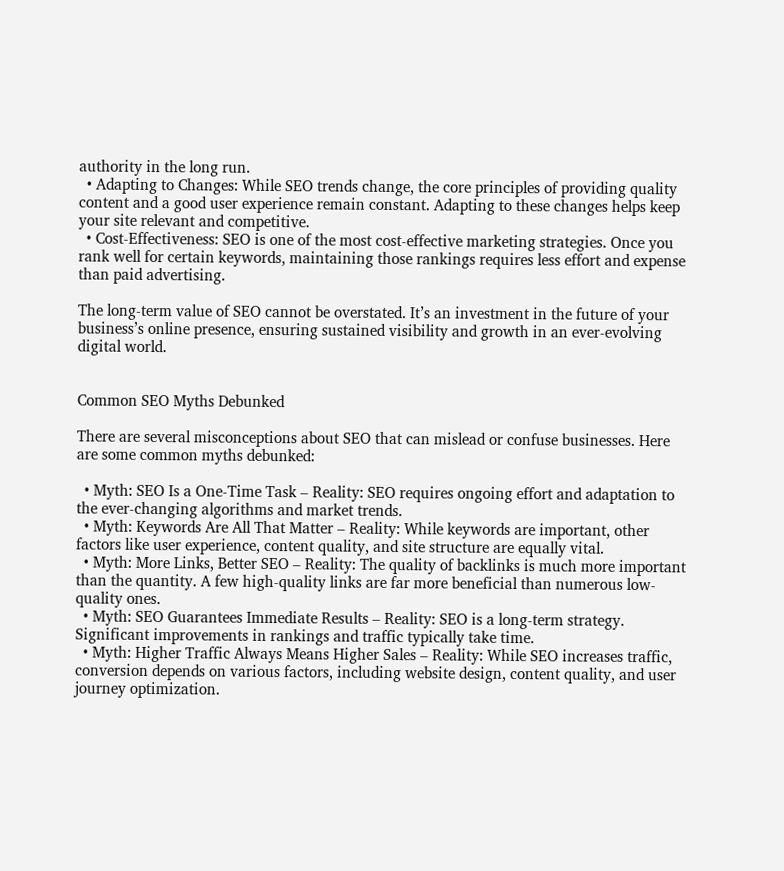authority in the long run.
  • Adapting to Changes: While SEO trends change, the core principles of providing quality content and a good user experience remain constant. Adapting to these changes helps keep your site relevant and competitive.
  • Cost-Effectiveness: SEO is one of the most cost-effective marketing strategies. Once you rank well for certain keywords, maintaining those rankings requires less effort and expense than paid advertising.

The long-term value of SEO cannot be overstated. It’s an investment in the future of your business’s online presence, ensuring sustained visibility and growth in an ever-evolving digital world.


Common SEO Myths Debunked

There are several misconceptions about SEO that can mislead or confuse businesses. Here are some common myths debunked:

  • Myth: SEO Is a One-Time Task – Reality: SEO requires ongoing effort and adaptation to the ever-changing algorithms and market trends.
  • Myth: Keywords Are All That Matter – Reality: While keywords are important, other factors like user experience, content quality, and site structure are equally vital.
  • Myth: More Links, Better SEO – Reality: The quality of backlinks is much more important than the quantity. A few high-quality links are far more beneficial than numerous low-quality ones.
  • Myth: SEO Guarantees Immediate Results – Reality: SEO is a long-term strategy. Significant improvements in rankings and traffic typically take time.
  • Myth: Higher Traffic Always Means Higher Sales – Reality: While SEO increases traffic, conversion depends on various factors, including website design, content quality, and user journey optimization.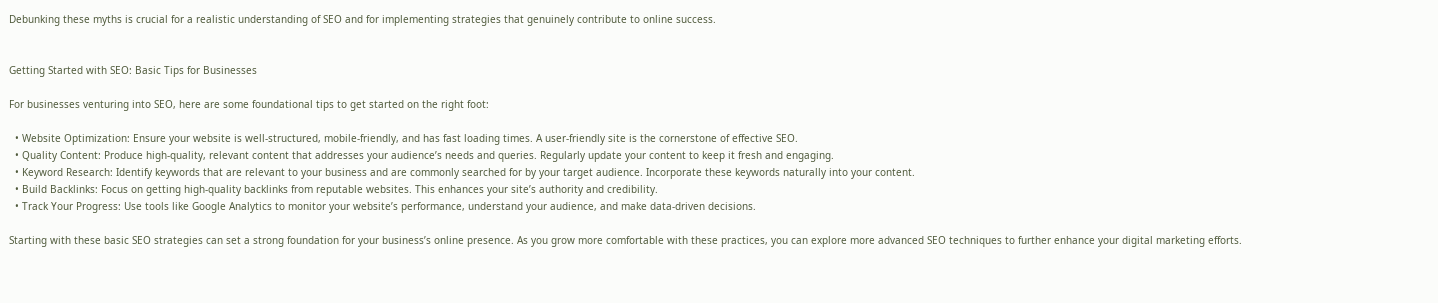Debunking these myths is crucial for a realistic understanding of SEO and for implementing strategies that genuinely contribute to online success.


Getting Started with SEO: Basic Tips for Businesses

For businesses venturing into SEO, here are some foundational tips to get started on the right foot:

  • Website Optimization: Ensure your website is well-structured, mobile-friendly, and has fast loading times. A user-friendly site is the cornerstone of effective SEO.
  • Quality Content: Produce high-quality, relevant content that addresses your audience’s needs and queries. Regularly update your content to keep it fresh and engaging.
  • Keyword Research: Identify keywords that are relevant to your business and are commonly searched for by your target audience. Incorporate these keywords naturally into your content.
  • Build Backlinks: Focus on getting high-quality backlinks from reputable websites. This enhances your site’s authority and credibility.
  • Track Your Progress: Use tools like Google Analytics to monitor your website’s performance, understand your audience, and make data-driven decisions.

Starting with these basic SEO strategies can set a strong foundation for your business’s online presence. As you grow more comfortable with these practices, you can explore more advanced SEO techniques to further enhance your digital marketing efforts.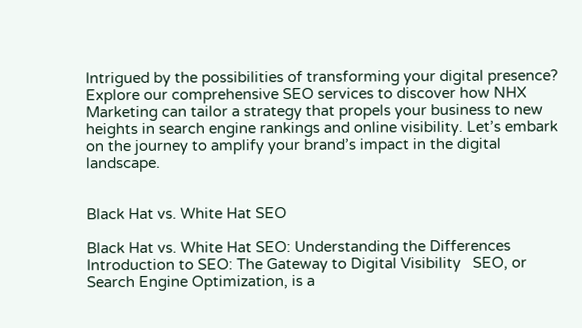Intrigued by the possibilities of transforming your digital presence? Explore our comprehensive SEO services to discover how NHX Marketing can tailor a strategy that propels your business to new heights in search engine rankings and online visibility. Let’s embark on the journey to amplify your brand’s impact in the digital landscape.


Black Hat vs. White Hat SEO

Black Hat vs. White Hat SEO: Understanding the Differences Introduction to SEO: The Gateway to Digital Visibility   SEO, or Search Engine Optimization, is a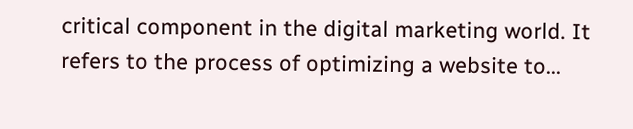critical component in the digital marketing world. It refers to the process of optimizing a website to...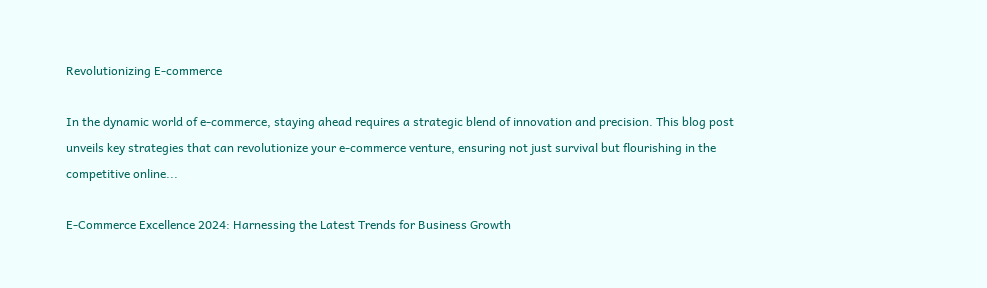Revolutionizing E-commerce

In the dynamic world of e-commerce, staying ahead requires a strategic blend of innovation and precision. This blog post unveils key strategies that can revolutionize your e-commerce venture, ensuring not just survival but flourishing in the competitive online...

E-Commerce Excellence 2024: Harnessing the Latest Trends for Business Growth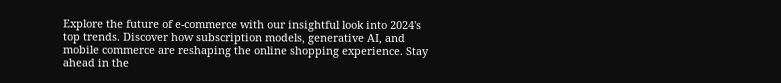Explore the future of e-commerce with our insightful look into 2024's top trends. Discover how subscription models, generative AI, and mobile commerce are reshaping the online shopping experience. Stay ahead in the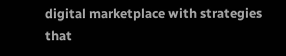digital marketplace with strategies that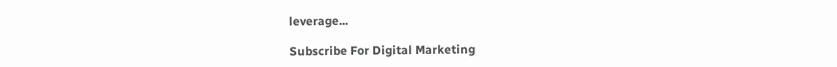leverage...

Subscribe For Digital Marketing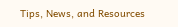Tips, News, and Resources